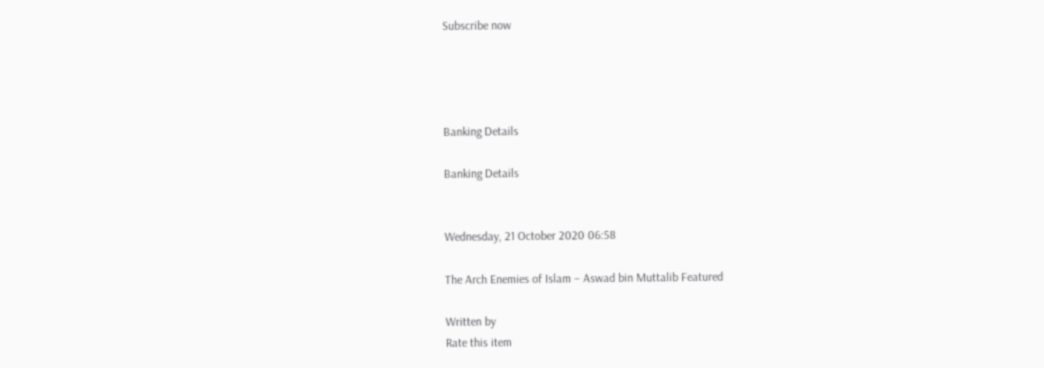Subscribe now




Banking Details

Banking Details


Wednesday, 21 October 2020 06:58

The Arch Enemies of Islam – Aswad bin Muttalib Featured

Written by
Rate this item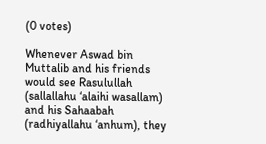(0 votes)

Whenever Aswad bin Muttalib and his friends would see Rasulullah (sallallahu ‘alaihi wasallam) and his Sahaabah (radhiyallahu ‘anhum), they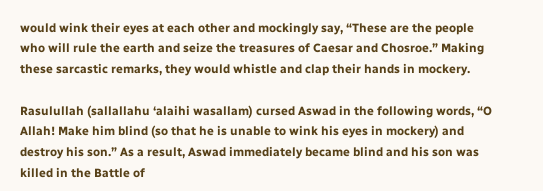would wink their eyes at each other and mockingly say, “These are the people who will rule the earth and seize the treasures of Caesar and Chosroe.” Making these sarcastic remarks, they would whistle and clap their hands in mockery.

Rasulullah (sallallahu ‘alaihi wasallam) cursed Aswad in the following words, “O Allah! Make him blind (so that he is unable to wink his eyes in mockery) and destroy his son.” As a result, Aswad immediately became blind and his son was killed in the Battle of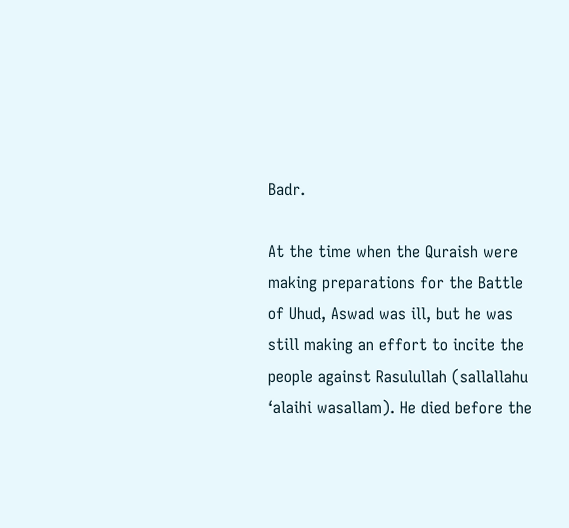Badr.

At the time when the Quraish were making preparations for the Battle of Uhud, Aswad was ill, but he was still making an effort to incite the people against Rasulullah (sallallahu ‘alaihi wasallam). He died before the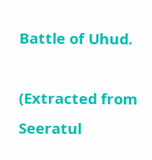Battle of Uhud.

(Extracted from Seeratul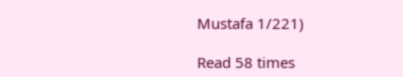Mustafa 1/221)

Read 58 times